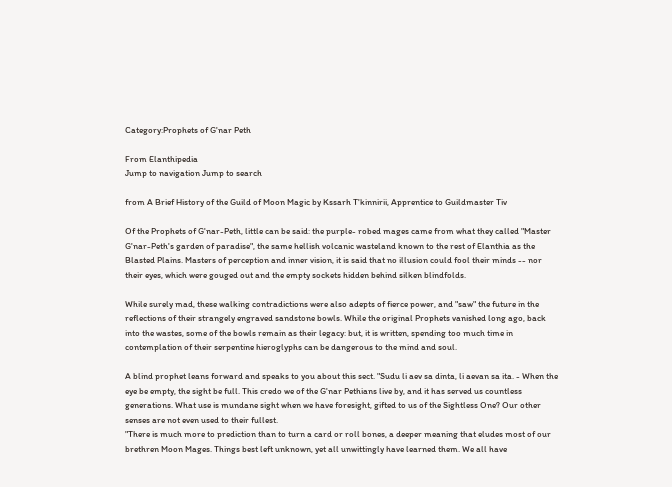Category:Prophets of G'nar Peth

From Elanthipedia
Jump to navigation Jump to search

from A Brief History of the Guild of Moon Magic by Kssarh T'kinnirii, Apprentice to Guildmaster Tiv

Of the Prophets of G'nar-Peth, little can be said: the purple- robed mages came from what they called "Master G'nar-Peth's garden of paradise", the same hellish volcanic wasteland known to the rest of Elanthia as the Blasted Plains. Masters of perception and inner vision, it is said that no illusion could fool their minds -- nor their eyes, which were gouged out and the empty sockets hidden behind silken blindfolds.

While surely mad, these walking contradictions were also adepts of fierce power, and "saw" the future in the reflections of their strangely engraved sandstone bowls. While the original Prophets vanished long ago, back into the wastes, some of the bowls remain as their legacy: but, it is written, spending too much time in contemplation of their serpentine hieroglyphs can be dangerous to the mind and soul.

A blind prophet leans forward and speaks to you about this sect. "Sudu li aev sa dinta, li aevan sa ita. - When the eye be empty, the sight be full. This credo we of the G'nar Pethians live by, and it has served us countless generations. What use is mundane sight when we have foresight, gifted to us of the Sightless One? Our other senses are not even used to their fullest.
"There is much more to prediction than to turn a card or roll bones, a deeper meaning that eludes most of our brethren Moon Mages. Things best left unknown, yet all unwittingly have learned them. We all have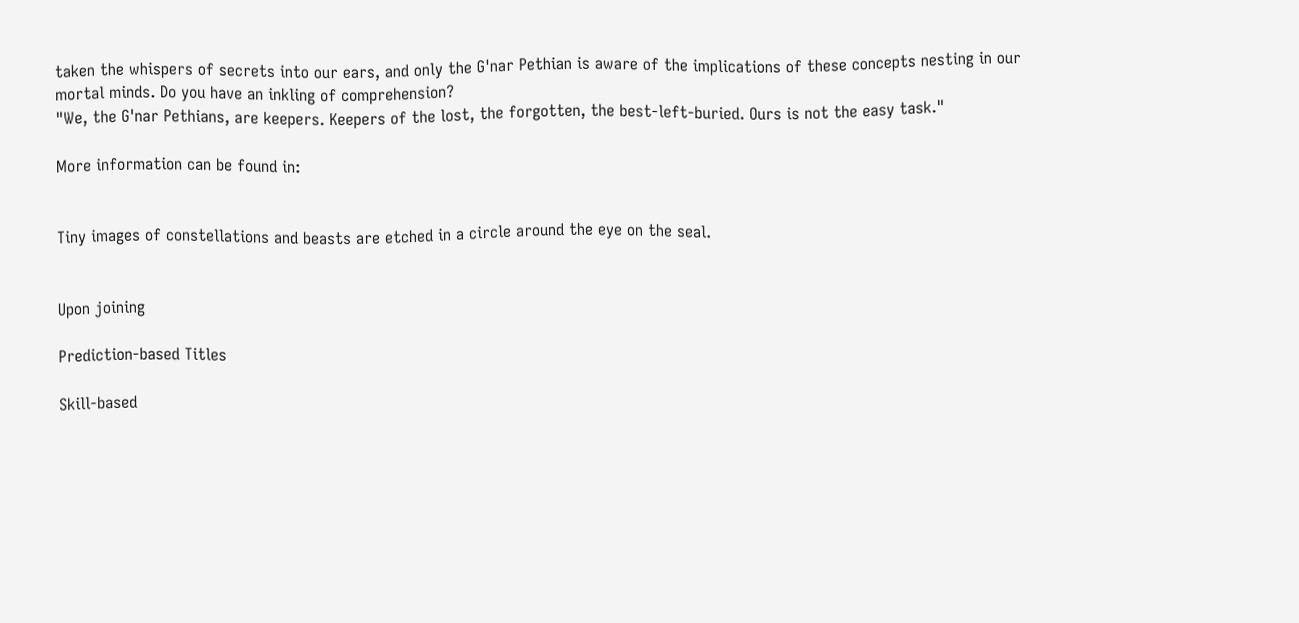taken the whispers of secrets into our ears, and only the G'nar Pethian is aware of the implications of these concepts nesting in our mortal minds. Do you have an inkling of comprehension?
"We, the G'nar Pethians, are keepers. Keepers of the lost, the forgotten, the best-left-buried. Ours is not the easy task."

More information can be found in:


Tiny images of constellations and beasts are etched in a circle around the eye on the seal.


Upon joining

Prediction-based Titles

Skill-based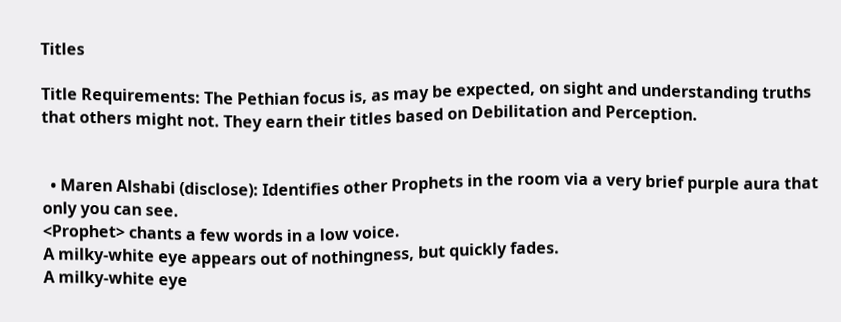Titles

Title Requirements: The Pethian focus is, as may be expected, on sight and understanding truths that others might not. They earn their titles based on Debilitation and Perception.


  • Maren Alshabi (disclose): Identifies other Prophets in the room via a very brief purple aura that only you can see.
<Prophet> chants a few words in a low voice.
A milky-white eye appears out of nothingness, but quickly fades.
A milky-white eye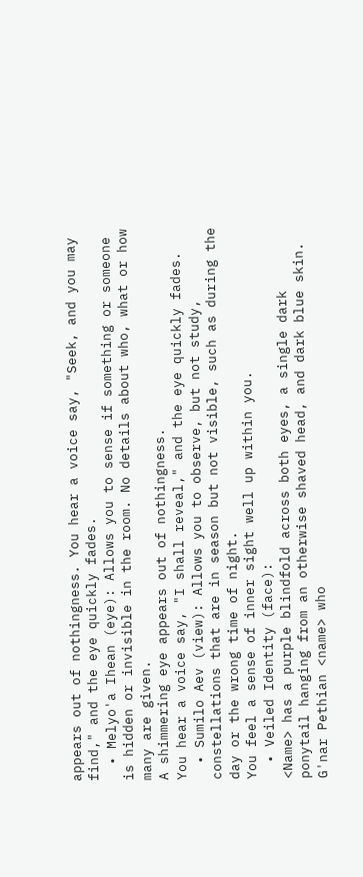appears out of nothingness. You hear a voice say, "Seek, and you may find," and the eye quickly fades.
  • Melyo'a Ihean (eye): Allows you to sense if something or someone is hidden or invisible in the room. No details about who, what or how many are given.
A shimmering eye appears out of nothingness.
You hear a voice say, "I shall reveal," and the eye quickly fades.
  • Sumilo Aev (view): Allows you to observe, but not study, constellations that are in season but not visible, such as during the day or the wrong time of night.
You feel a sense of inner sight well up within you.
  • Veiled Identity (face):
<Name> has a purple blindfold across both eyes, a single dark ponytail hanging from an otherwise shaved head, and dark blue skin.
G'nar Pethian <name> who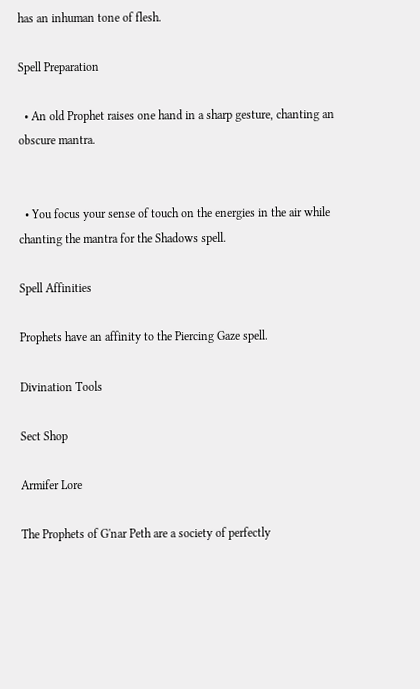has an inhuman tone of flesh.

Spell Preparation

  • An old Prophet raises one hand in a sharp gesture, chanting an obscure mantra.


  • You focus your sense of touch on the energies in the air while chanting the mantra for the Shadows spell.

Spell Affinities

Prophets have an affinity to the Piercing Gaze spell.

Divination Tools

Sect Shop

Armifer Lore

The Prophets of G'nar Peth are a society of perfectly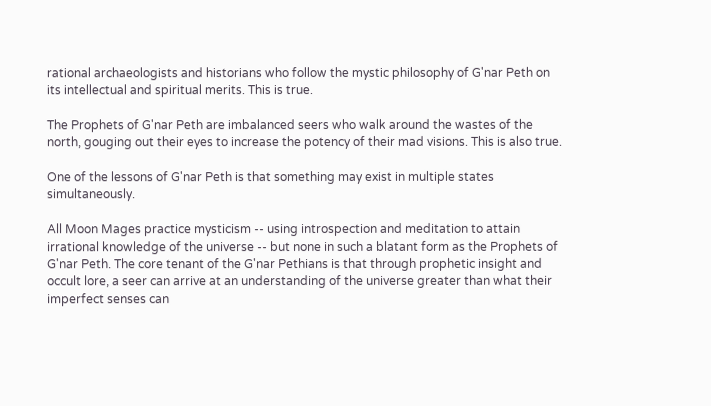rational archaeologists and historians who follow the mystic philosophy of G'nar Peth on its intellectual and spiritual merits. This is true.

The Prophets of G'nar Peth are imbalanced seers who walk around the wastes of the north, gouging out their eyes to increase the potency of their mad visions. This is also true.

One of the lessons of G'nar Peth is that something may exist in multiple states simultaneously.

All Moon Mages practice mysticism -- using introspection and meditation to attain irrational knowledge of the universe -- but none in such a blatant form as the Prophets of G'nar Peth. The core tenant of the G'nar Pethians is that through prophetic insight and occult lore, a seer can arrive at an understanding of the universe greater than what their imperfect senses can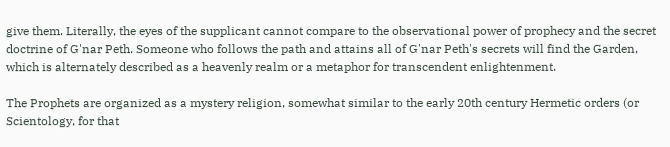give them. Literally, the eyes of the supplicant cannot compare to the observational power of prophecy and the secret doctrine of G'nar Peth. Someone who follows the path and attains all of G'nar Peth's secrets will find the Garden, which is alternately described as a heavenly realm or a metaphor for transcendent enlightenment.

The Prophets are organized as a mystery religion, somewhat similar to the early 20th century Hermetic orders (or Scientology, for that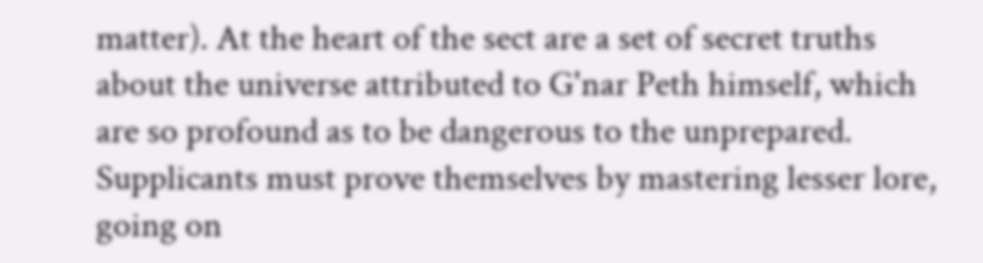matter). At the heart of the sect are a set of secret truths about the universe attributed to G'nar Peth himself, which are so profound as to be dangerous to the unprepared. Supplicants must prove themselves by mastering lesser lore, going on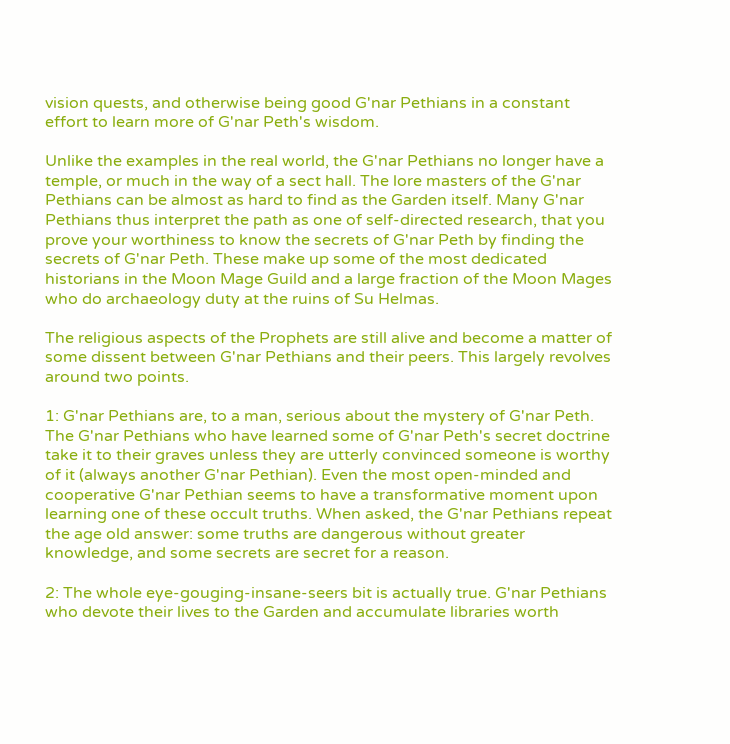vision quests, and otherwise being good G'nar Pethians in a constant effort to learn more of G'nar Peth's wisdom.

Unlike the examples in the real world, the G'nar Pethians no longer have a temple, or much in the way of a sect hall. The lore masters of the G'nar Pethians can be almost as hard to find as the Garden itself. Many G'nar Pethians thus interpret the path as one of self-directed research, that you prove your worthiness to know the secrets of G'nar Peth by finding the secrets of G'nar Peth. These make up some of the most dedicated historians in the Moon Mage Guild and a large fraction of the Moon Mages who do archaeology duty at the ruins of Su Helmas.

The religious aspects of the Prophets are still alive and become a matter of some dissent between G'nar Pethians and their peers. This largely revolves around two points.

1: G'nar Pethians are, to a man, serious about the mystery of G'nar Peth. The G'nar Pethians who have learned some of G'nar Peth's secret doctrine take it to their graves unless they are utterly convinced someone is worthy of it (always another G'nar Pethian). Even the most open-minded and cooperative G'nar Pethian seems to have a transformative moment upon learning one of these occult truths. When asked, the G'nar Pethians repeat the age old answer: some truths are dangerous without greater knowledge, and some secrets are secret for a reason.

2: The whole eye-gouging-insane-seers bit is actually true. G'nar Pethians who devote their lives to the Garden and accumulate libraries worth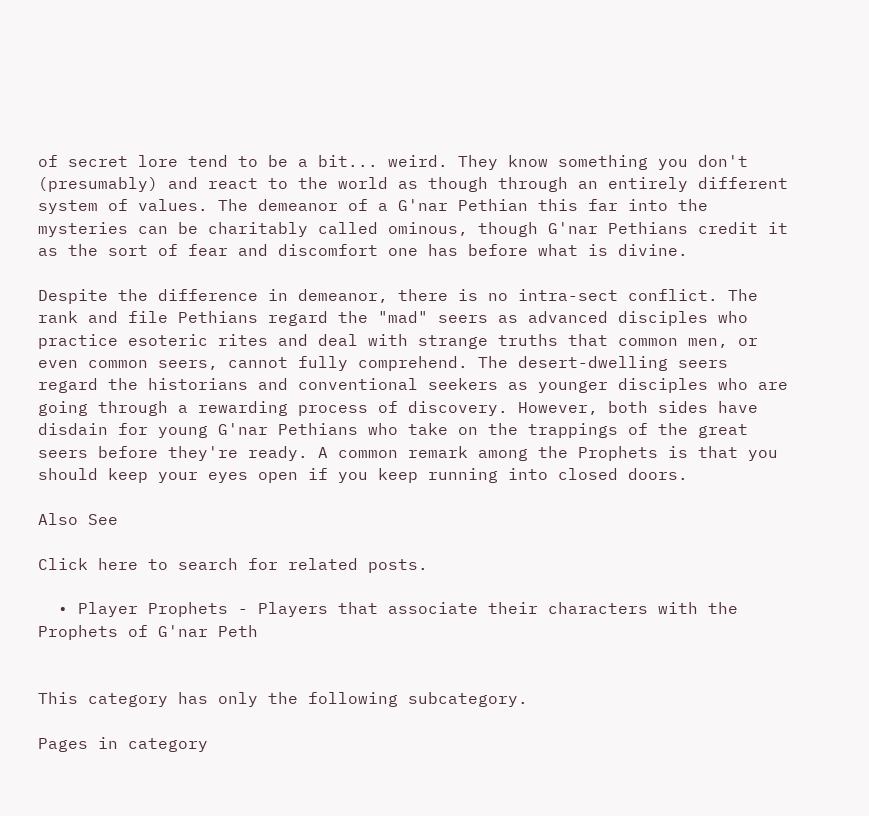of secret lore tend to be a bit... weird. They know something you don't (presumably) and react to the world as though through an entirely different system of values. The demeanor of a G'nar Pethian this far into the mysteries can be charitably called ominous, though G'nar Pethians credit it as the sort of fear and discomfort one has before what is divine.

Despite the difference in demeanor, there is no intra-sect conflict. The rank and file Pethians regard the "mad" seers as advanced disciples who practice esoteric rites and deal with strange truths that common men, or even common seers, cannot fully comprehend. The desert-dwelling seers regard the historians and conventional seekers as younger disciples who are going through a rewarding process of discovery. However, both sides have disdain for young G'nar Pethians who take on the trappings of the great seers before they're ready. A common remark among the Prophets is that you should keep your eyes open if you keep running into closed doors.

Also See

Click here to search for related posts.

  • Player Prophets - Players that associate their characters with the Prophets of G'nar Peth


This category has only the following subcategory.

Pages in category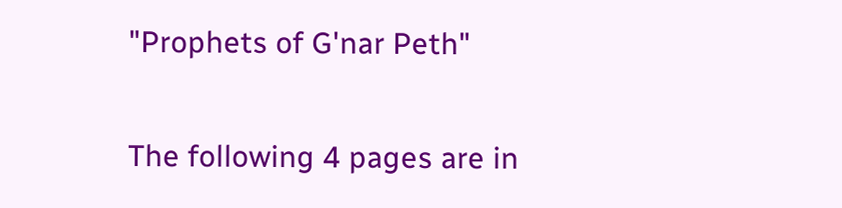"Prophets of G'nar Peth"

The following 4 pages are in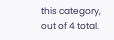this category, out of 4 total.